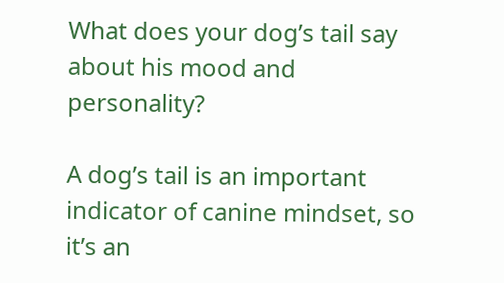What does your dog’s tail say about his mood and personality?

A dog’s tail is an important indicator of canine mindset, so it’s an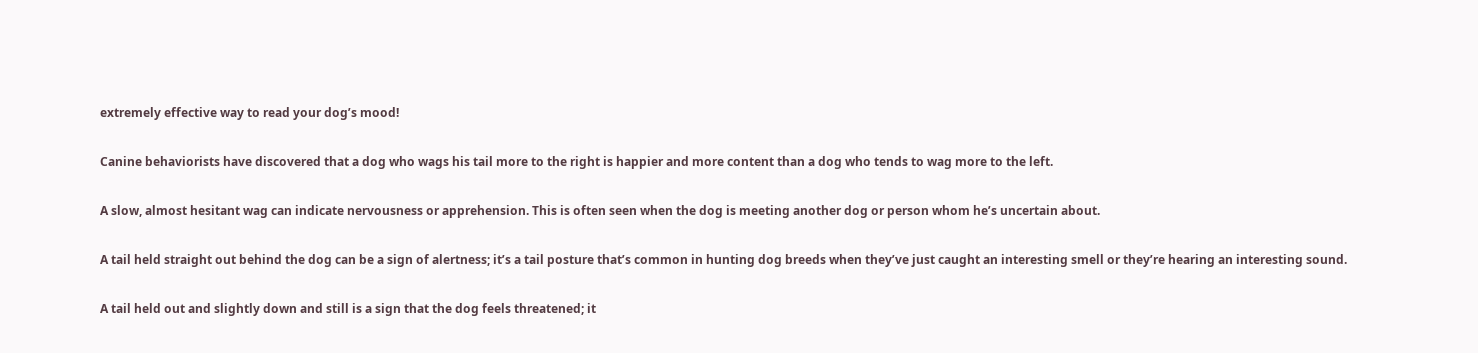extremely effective way to read your dog’s mood!

Canine behaviorists have discovered that a dog who wags his tail more to the right is happier and more content than a dog who tends to wag more to the left.

A slow, almost hesitant wag can indicate nervousness or apprehension. This is often seen when the dog is meeting another dog or person whom he’s uncertain about.

A tail held straight out behind the dog can be a sign of alertness; it’s a tail posture that’s common in hunting dog breeds when they’ve just caught an interesting smell or they’re hearing an interesting sound.

A tail held out and slightly down and still is a sign that the dog feels threatened; it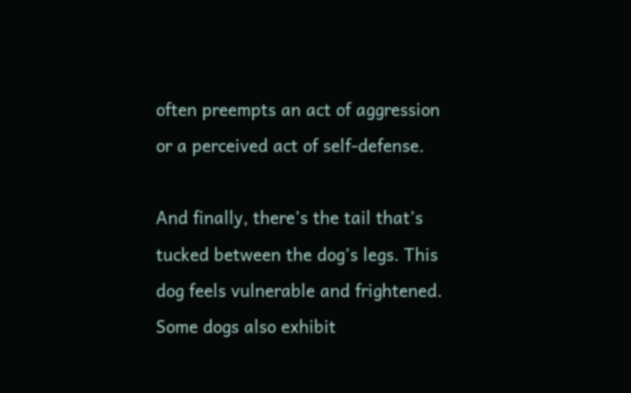often preempts an act of aggression or a perceived act of self-defense.

And finally, there’s the tail that’s tucked between the dog’s legs. This dog feels vulnerable and frightened. Some dogs also exhibit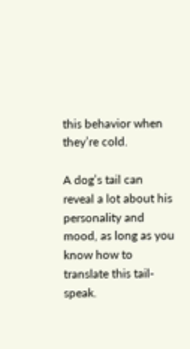this behavior when they’re cold.

A dog’s tail can reveal a lot about his personality and mood, as long as you know how to translate this tail-speak.